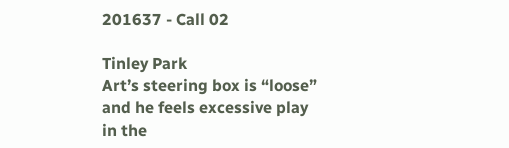201637 - Call 02

Tinley Park
Art’s steering box is “loose” and he feels excessive play in the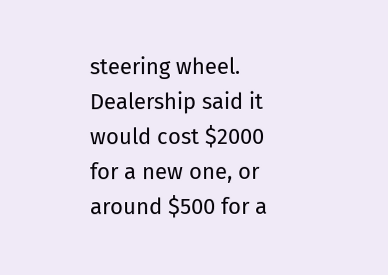steering wheel. Dealership said it would cost $2000 for a new one, or around $500 for a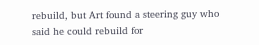rebuild, but Art found a steering guy who said he could rebuild for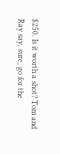$250. Is it worth a shot? Tom and Ray say, sure, go for the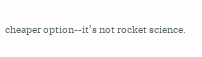cheaper option--it’s not rocket science.